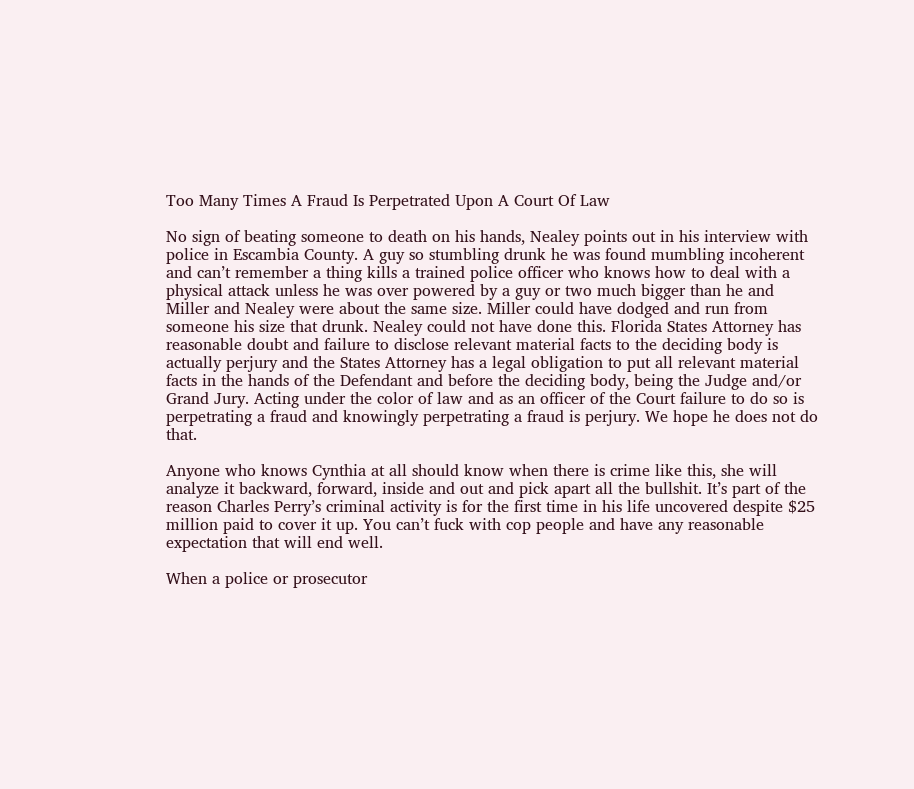Too Many Times A Fraud Is Perpetrated Upon A Court Of Law

No sign of beating someone to death on his hands, Nealey points out in his interview with police in Escambia County. A guy so stumbling drunk he was found mumbling incoherent and can’t remember a thing kills a trained police officer who knows how to deal with a physical attack unless he was over powered by a guy or two much bigger than he and Miller and Nealey were about the same size. Miller could have dodged and run from someone his size that drunk. Nealey could not have done this. Florida States Attorney has reasonable doubt and failure to disclose relevant material facts to the deciding body is actually perjury and the States Attorney has a legal obligation to put all relevant material facts in the hands of the Defendant and before the deciding body, being the Judge and/or Grand Jury. Acting under the color of law and as an officer of the Court failure to do so is perpetrating a fraud and knowingly perpetrating a fraud is perjury. We hope he does not do that.

Anyone who knows Cynthia at all should know when there is crime like this, she will analyze it backward, forward, inside and out and pick apart all the bullshit. It’s part of the reason Charles Perry’s criminal activity is for the first time in his life uncovered despite $25 million paid to cover it up. You can’t fuck with cop people and have any reasonable expectation that will end well.

When a police or prosecutor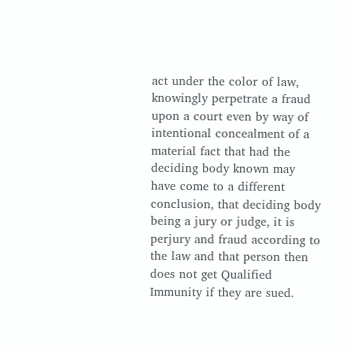act under the color of law, knowingly perpetrate a fraud upon a court even by way of intentional concealment of a material fact that had the deciding body known may have come to a different conclusion, that deciding body being a jury or judge, it is perjury and fraud according to the law and that person then does not get Qualified Immunity if they are sued.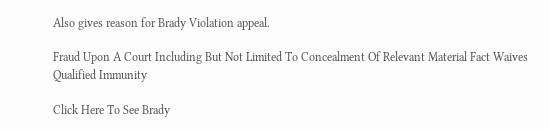Also gives reason for Brady Violation appeal.

Fraud Upon A Court Including But Not Limited To Concealment Of Relevant Material Fact Waives Qualified Immunity

Click Here To See Brady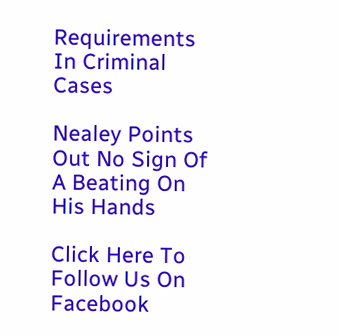Requirements In Criminal Cases

Nealey Points Out No Sign Of A Beating On His Hands

Click Here To Follow Us On Facebook